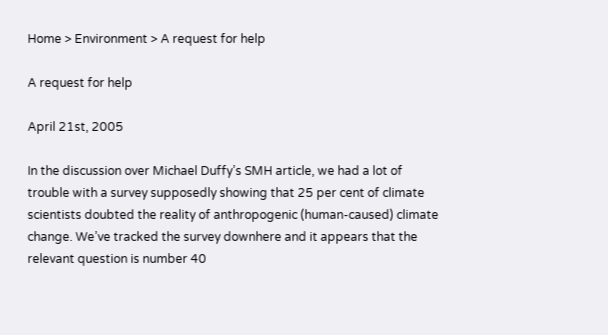Home > Environment > A request for help

A request for help

April 21st, 2005

In the discussion over Michael Duffy’s SMH article, we had a lot of trouble with a survey supposedly showing that 25 per cent of climate scientists doubted the reality of anthropogenic (human-caused) climate change. We’ve tracked the survey downhere and it appears that the relevant question is number 40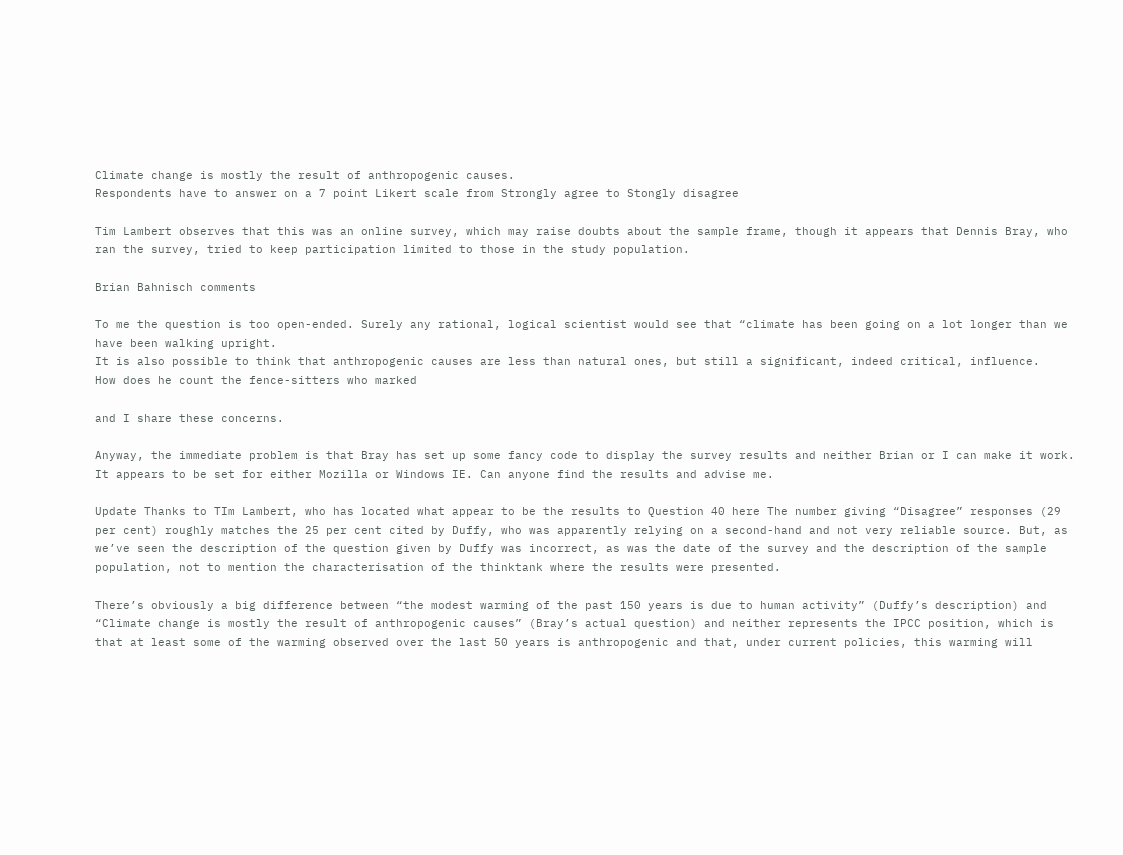Climate change is mostly the result of anthropogenic causes.
Respondents have to answer on a 7 point Likert scale from Strongly agree to Stongly disagree

Tim Lambert observes that this was an online survey, which may raise doubts about the sample frame, though it appears that Dennis Bray, who ran the survey, tried to keep participation limited to those in the study population.

Brian Bahnisch comments

To me the question is too open-ended. Surely any rational, logical scientist would see that “climate has been going on a lot longer than we have been walking upright.
It is also possible to think that anthropogenic causes are less than natural ones, but still a significant, indeed critical, influence.
How does he count the fence-sitters who marked

and I share these concerns.

Anyway, the immediate problem is that Bray has set up some fancy code to display the survey results and neither Brian or I can make it work. It appears to be set for either Mozilla or Windows IE. Can anyone find the results and advise me.

Update Thanks to TIm Lambert, who has located what appear to be the results to Question 40 here The number giving “Disagree” responses (29 per cent) roughly matches the 25 per cent cited by Duffy, who was apparently relying on a second-hand and not very reliable source. But, as we’ve seen the description of the question given by Duffy was incorrect, as was the date of the survey and the description of the sample population, not to mention the characterisation of the thinktank where the results were presented.

There’s obviously a big difference between “the modest warming of the past 150 years is due to human activity” (Duffy’s description) and “Climate change is mostly the result of anthropogenic causes” (Bray’s actual question) and neither represents the IPCC position, which is that at least some of the warming observed over the last 50 years is anthropogenic and that, under current policies, this warming will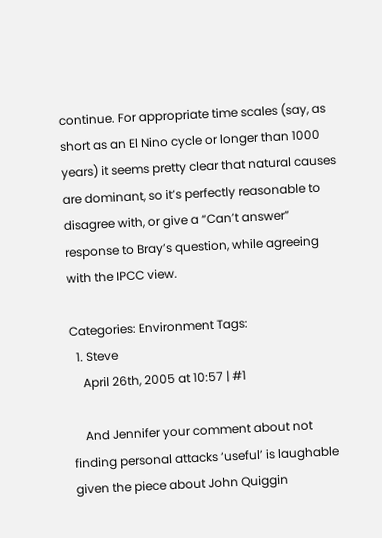continue. For appropriate time scales (say, as short as an El Nino cycle or longer than 1000 years) it seems pretty clear that natural causes are dominant, so it’s perfectly reasonable to disagree with, or give a “Can’t answer” response to Bray’s question, while agreeing with the IPCC view.

Categories: Environment Tags:
  1. Steve
    April 26th, 2005 at 10:57 | #1

    And Jennifer your comment about not finding personal attacks ‘useful’ is laughable given the piece about John Quiggin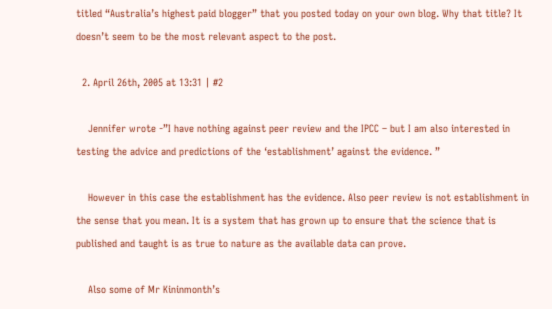titled “Australia’s highest paid blogger” that you posted today on your own blog. Why that title? It doesn’t seem to be the most relevant aspect to the post.

  2. April 26th, 2005 at 13:31 | #2

    Jennifer wrote -”I have nothing against peer review and the IPCC – but I am also interested in testing the advice and predictions of the ‘establishment’ against the evidence. ”

    However in this case the establishment has the evidence. Also peer review is not establishment in the sense that you mean. It is a system that has grown up to ensure that the science that is published and taught is as true to nature as the available data can prove.

    Also some of Mr Kininmonth’s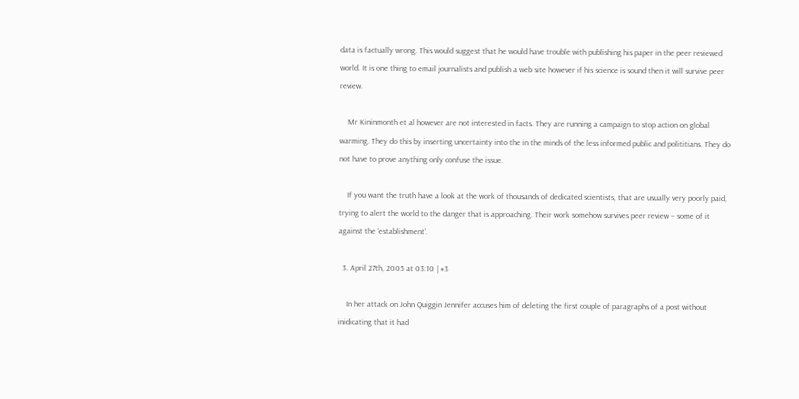data is factually wrong. This would suggest that he would have trouble with publishing his paper in the peer reviewed world. It is one thing to email journalists and publish a web site however if his science is sound then it will survive peer review.

    Mr Kininmonth et al however are not interested in facts. They are running a campaign to stop action on global warming. They do this by inserting uncertainty into the in the minds of the less informed public and polititians. They do not have to prove anything only confuse the issue.

    If you want the truth have a look at the work of thousands of dedicated scientists, that are usually very poorly paid, trying to alert the world to the danger that is approaching. Their work somehow survives peer review – some of it against the ‘establishment’.

  3. April 27th, 2005 at 03:10 | #3

    In her attack on John Quiggin Jennifer accuses him of deleting the first couple of paragraphs of a post without inidicating that it had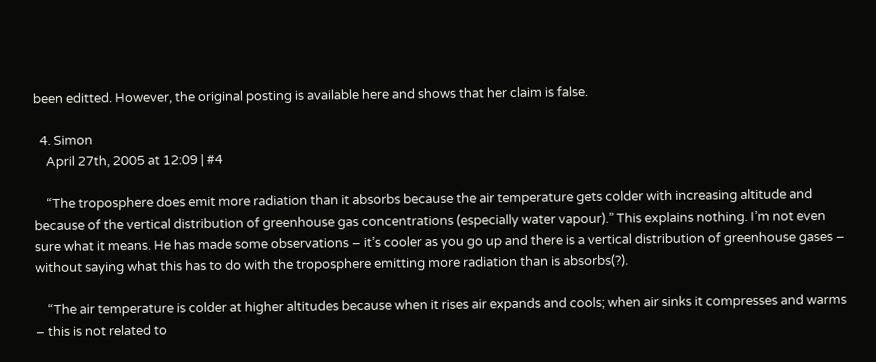been editted. However, the original posting is available here and shows that her claim is false.

  4. Simon
    April 27th, 2005 at 12:09 | #4

    “The troposphere does emit more radiation than it absorbs because the air temperature gets colder with increasing altitude and because of the vertical distribution of greenhouse gas concentrations (especially water vapour).” This explains nothing. I’m not even sure what it means. He has made some observations – it’s cooler as you go up and there is a vertical distribution of greenhouse gases – without saying what this has to do with the troposphere emitting more radiation than is absorbs(?).

    “The air temperature is colder at higher altitudes because when it rises air expands and cools; when air sinks it compresses and warms – this is not related to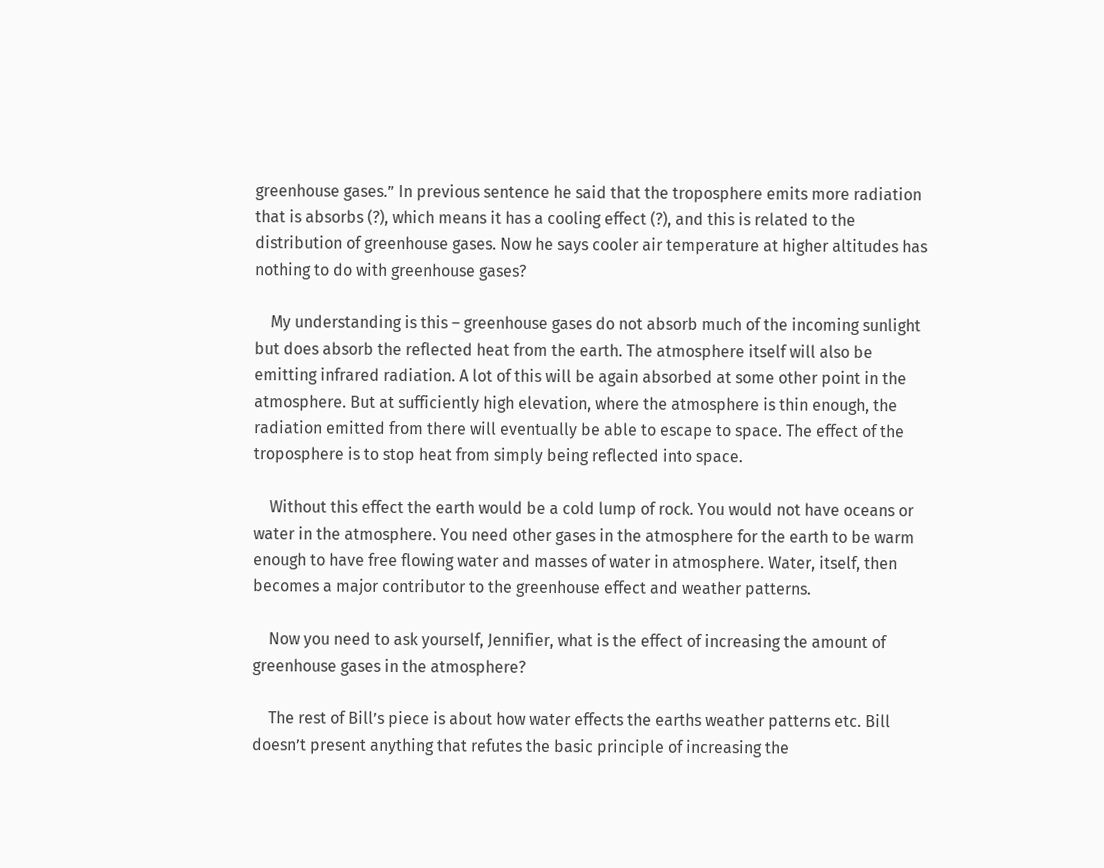greenhouse gases.” In previous sentence he said that the troposphere emits more radiation that is absorbs (?), which means it has a cooling effect (?), and this is related to the distribution of greenhouse gases. Now he says cooler air temperature at higher altitudes has nothing to do with greenhouse gases?

    My understanding is this – greenhouse gases do not absorb much of the incoming sunlight but does absorb the reflected heat from the earth. The atmosphere itself will also be emitting infrared radiation. A lot of this will be again absorbed at some other point in the atmosphere. But at sufficiently high elevation, where the atmosphere is thin enough, the radiation emitted from there will eventually be able to escape to space. The effect of the troposphere is to stop heat from simply being reflected into space.

    Without this effect the earth would be a cold lump of rock. You would not have oceans or water in the atmosphere. You need other gases in the atmosphere for the earth to be warm enough to have free flowing water and masses of water in atmosphere. Water, itself, then becomes a major contributor to the greenhouse effect and weather patterns.

    Now you need to ask yourself, Jennifier, what is the effect of increasing the amount of greenhouse gases in the atmosphere?

    The rest of Bill’s piece is about how water effects the earths weather patterns etc. Bill doesn’t present anything that refutes the basic principle of increasing the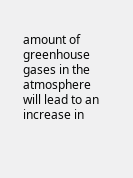amount of greenhouse gases in the atmosphere will lead to an increase in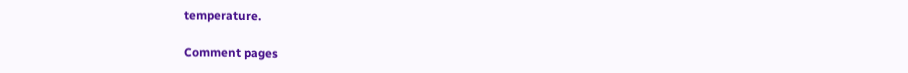temperature.

Comment pages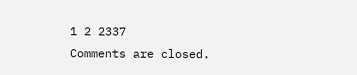1 2 2337
Comments are closed.